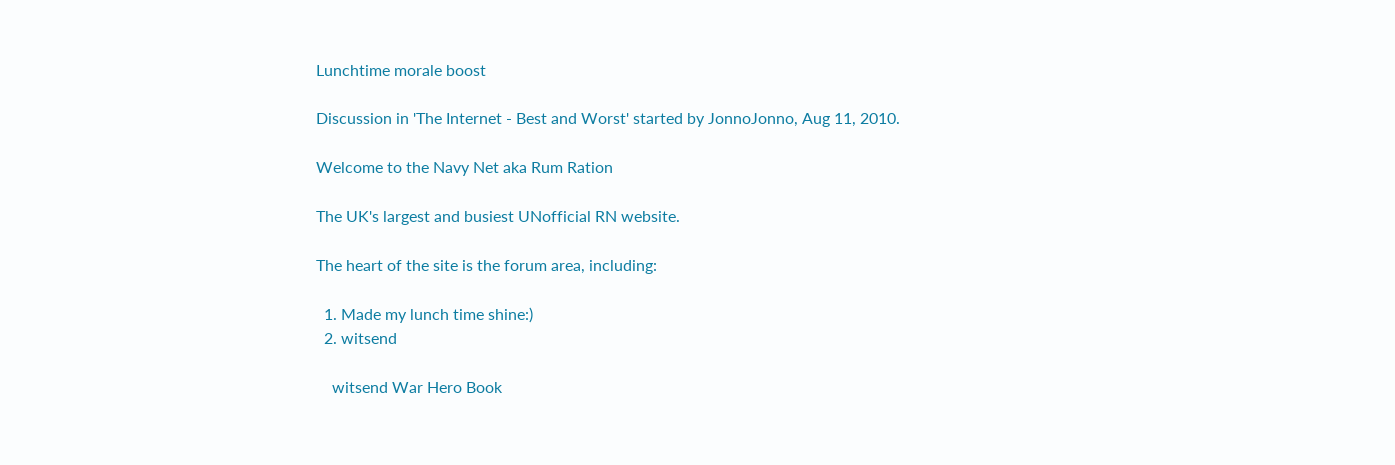Lunchtime morale boost

Discussion in 'The Internet - Best and Worst' started by JonnoJonno, Aug 11, 2010.

Welcome to the Navy Net aka Rum Ration

The UK's largest and busiest UNofficial RN website.

The heart of the site is the forum area, including:

  1. Made my lunch time shine:)
  2. witsend

    witsend War Hero Book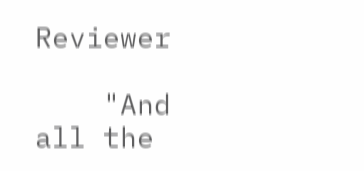Reviewer

    "And all the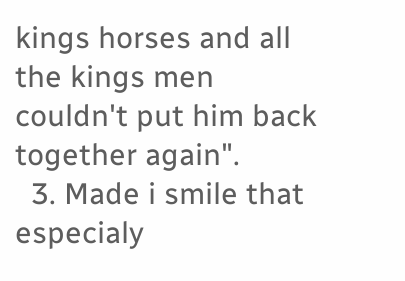kings horses and all the kings men couldn't put him back together again".
  3. Made i smile that especialy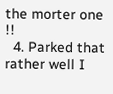the morter one !!
  4. Parked that rather well I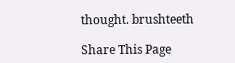thought. brushteeth

Share This Page